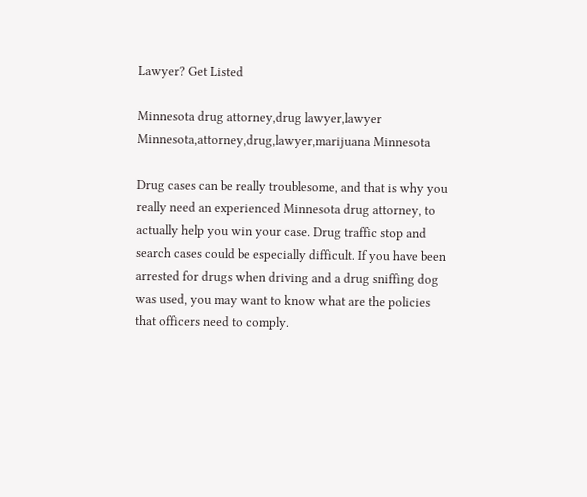Lawyer? Get Listed

Minnesota drug attorney,drug lawyer,lawyer Minnesota,attorney,drug,lawyer,marijuana Minnesota

Drug cases can be really troublesome, and that is why you really need an experienced Minnesota drug attorney, to actually help you win your case. Drug traffic stop and search cases could be especially difficult. If you have been arrested for drugs when driving and a drug sniffing dog was used, you may want to know what are the policies that officers need to comply.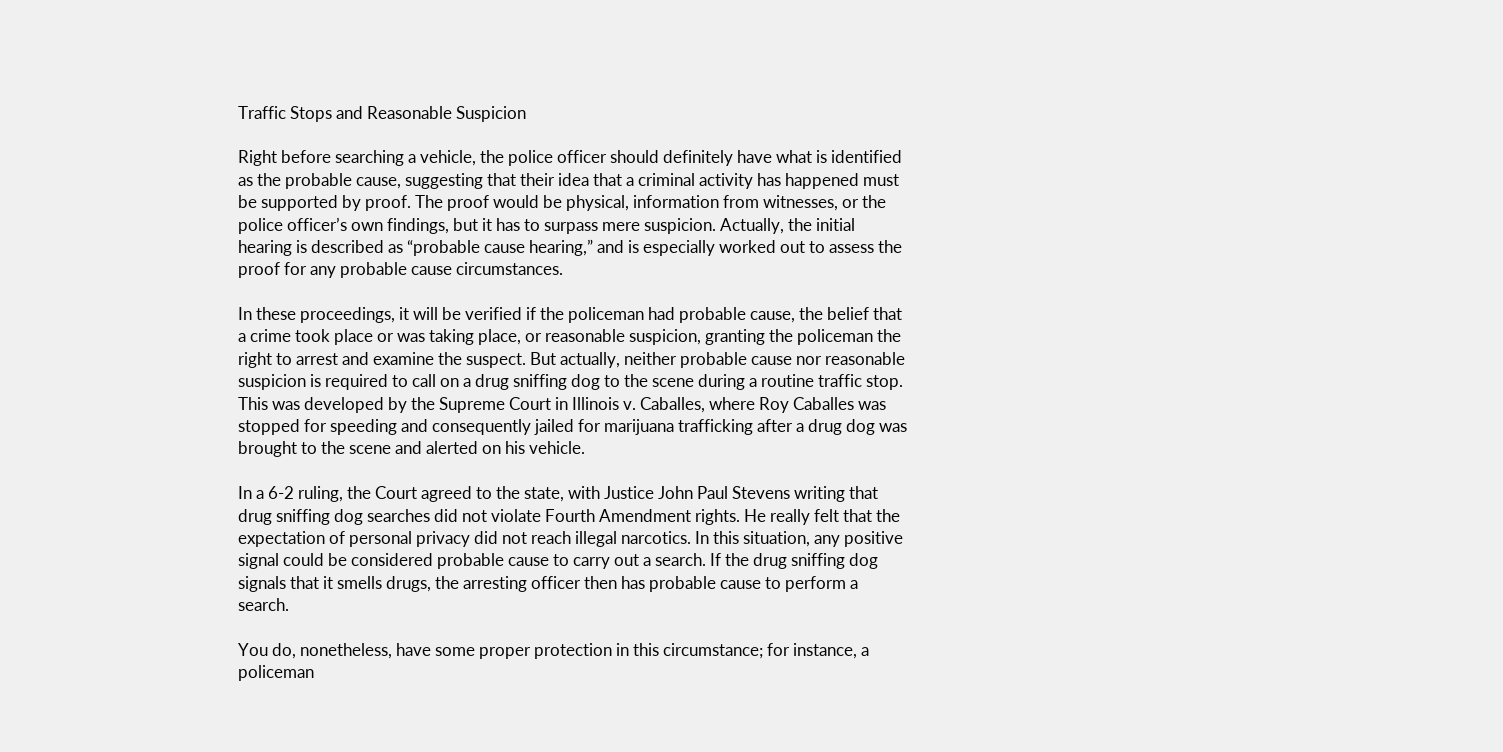Traffic Stops and Reasonable Suspicion

Right before searching a vehicle, the police officer should definitely have what is identified as the probable cause, suggesting that their idea that a criminal activity has happened must be supported by proof. The proof would be physical, information from witnesses, or the police officer’s own findings, but it has to surpass mere suspicion. Actually, the initial hearing is described as “probable cause hearing,” and is especially worked out to assess the proof for any probable cause circumstances.

In these proceedings, it will be verified if the policeman had probable cause, the belief that a crime took place or was taking place, or reasonable suspicion, granting the policeman the right to arrest and examine the suspect. But actually, neither probable cause nor reasonable suspicion is required to call on a drug sniffing dog to the scene during a routine traffic stop. This was developed by the Supreme Court in Illinois v. Caballes, where Roy Caballes was stopped for speeding and consequently jailed for marijuana trafficking after a drug dog was brought to the scene and alerted on his vehicle.

In a 6-2 ruling, the Court agreed to the state, with Justice John Paul Stevens writing that drug sniffing dog searches did not violate Fourth Amendment rights. He really felt that the expectation of personal privacy did not reach illegal narcotics. In this situation, any positive signal could be considered probable cause to carry out a search. If the drug sniffing dog signals that it smells drugs, the arresting officer then has probable cause to perform a search.

You do, nonetheless, have some proper protection in this circumstance; for instance, a policeman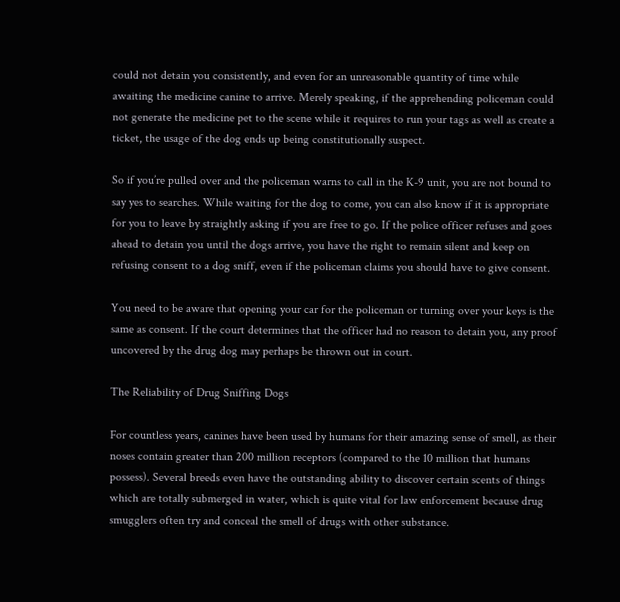could not detain you consistently, and even for an unreasonable quantity of time while awaiting the medicine canine to arrive. Merely speaking, if the apprehending policeman could not generate the medicine pet to the scene while it requires to run your tags as well as create a ticket, the usage of the dog ends up being constitutionally suspect.

So if you’re pulled over and the policeman warns to call in the K-9 unit, you are not bound to say yes to searches. While waiting for the dog to come, you can also know if it is appropriate for you to leave by straightly asking if you are free to go. If the police officer refuses and goes ahead to detain you until the dogs arrive, you have the right to remain silent and keep on refusing consent to a dog sniff, even if the policeman claims you should have to give consent.

You need to be aware that opening your car for the policeman or turning over your keys is the same as consent. If the court determines that the officer had no reason to detain you, any proof uncovered by the drug dog may perhaps be thrown out in court.

The Reliability of Drug Sniffing Dogs

For countless years, canines have been used by humans for their amazing sense of smell, as their noses contain greater than 200 million receptors (compared to the 10 million that humans possess). Several breeds even have the outstanding ability to discover certain scents of things which are totally submerged in water, which is quite vital for law enforcement because drug smugglers often try and conceal the smell of drugs with other substance.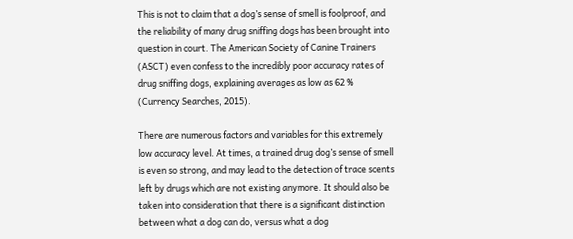This is not to claim that a dog’s sense of smell is foolproof, and the reliability of many drug sniffing dogs has been brought into question in court. The American Society of Canine Trainers (ASCT) even confess to the incredibly poor accuracy rates of drug sniffing dogs, explaining averages as low as 62 % (Currency Searches, 2015).

There are numerous factors and variables for this extremely low accuracy level. At times, a trained drug dog’s sense of smell is even so strong, and may lead to the detection of trace scents left by drugs which are not existing anymore. It should also be taken into consideration that there is a significant distinction between what a dog can do, versus what a dog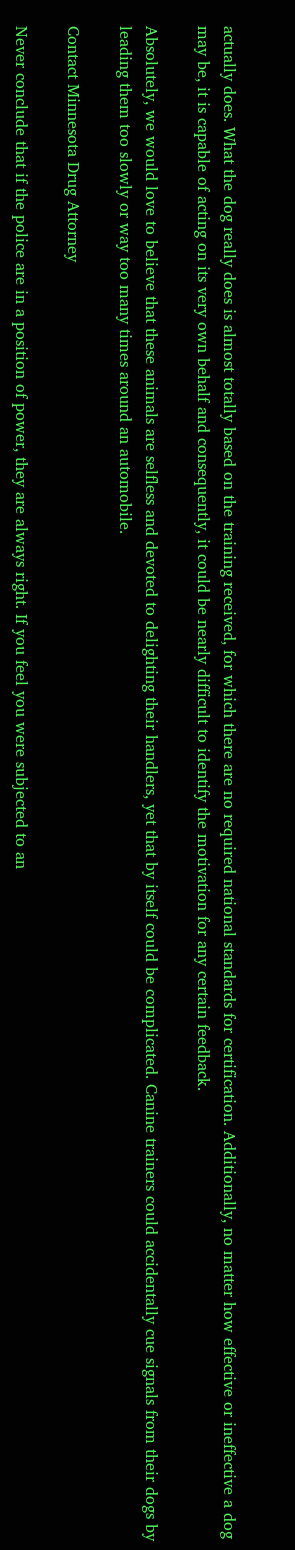actually does. What the dog really does is almost totally based on the training received, for which there are no required national standards for certification. Additionally, no matter how effective or ineffective a dog may be, it is capable of acting on its very own behalf and consequently, it could be nearly difficult to identify the motivation for any certain feedback.

Absolutely, we would love to believe that these animals are selfless and devoted to delighting their handlers, yet that by itself could be complicated. Canine trainers could accidentally cue signals from their dogs by leading them too slowly or way too many times around an automobile.

Contact Minnesota Drug Attorney

Never conclude that if the police are in a position of power, they are always right. If you feel you were subjected to an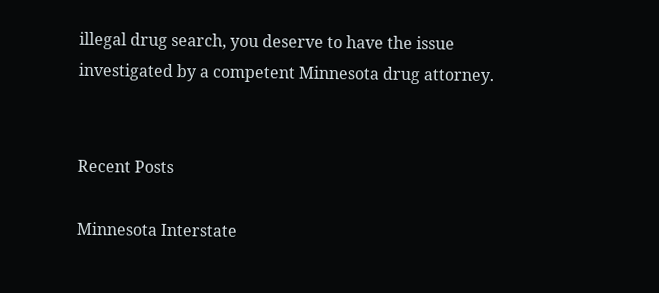illegal drug search, you deserve to have the issue investigated by a competent Minnesota drug attorney.


Recent Posts

Minnesota Interstate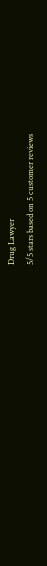Drug Lawyer
5/5 stars based on 5 customer reviews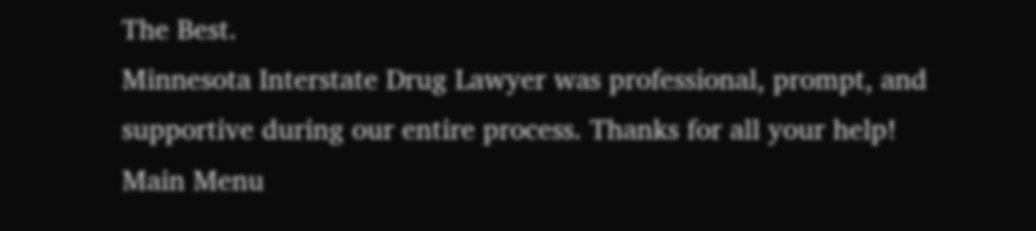The Best.
Minnesota Interstate Drug Lawyer was professional, prompt, and supportive during our entire process. Thanks for all your help!
Main Menu